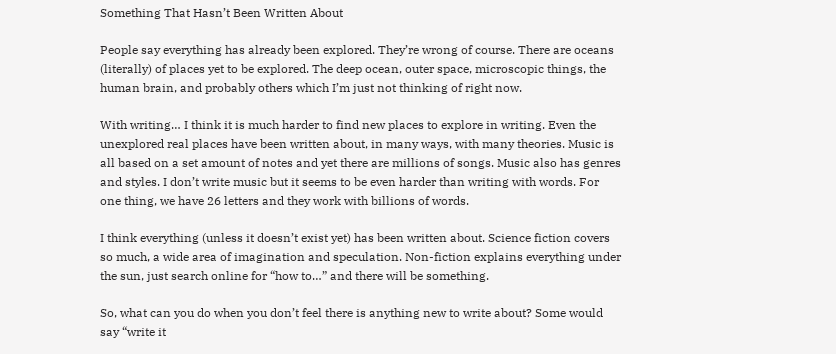Something That Hasn’t Been Written About

People say everything has already been explored. They’re wrong of course. There are oceans (literally) of places yet to be explored. The deep ocean, outer space, microscopic things, the human brain, and probably others which I’m just not thinking of right now.

With writing… I think it is much harder to find new places to explore in writing. Even the unexplored real places have been written about, in many ways, with many theories. Music is all based on a set amount of notes and yet there are millions of songs. Music also has genres and styles. I don’t write music but it seems to be even harder than writing with words. For one thing, we have 26 letters and they work with billions of words.

I think everything (unless it doesn’t exist yet) has been written about. Science fiction covers so much, a wide area of imagination and speculation. Non-fiction explains everything under the sun, just search online for “how to…” and there will be something.

So, what can you do when you don’t feel there is anything new to write about? Some would say “write it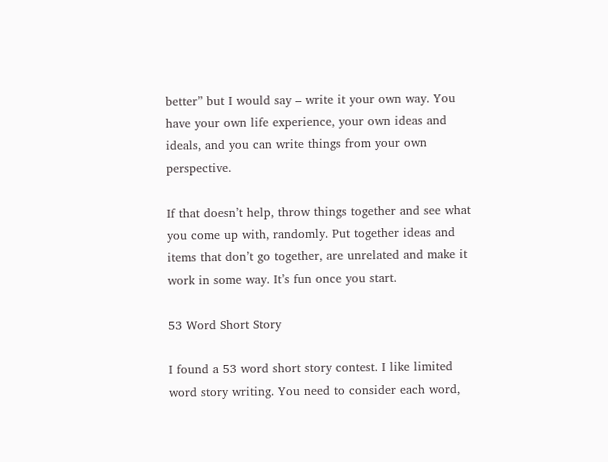better” but I would say – write it your own way. You have your own life experience, your own ideas and ideals, and you can write things from your own perspective.

If that doesn’t help, throw things together and see what you come up with, randomly. Put together ideas and items that don’t go together, are unrelated and make it work in some way. It’s fun once you start.

53 Word Short Story

I found a 53 word short story contest. I like limited word story writing. You need to consider each word,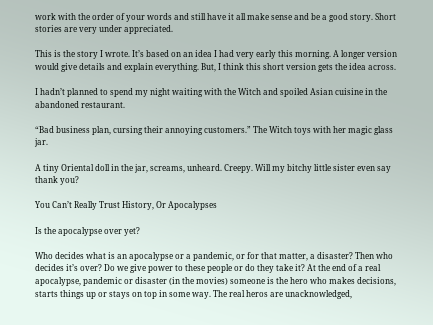work with the order of your words and still have it all make sense and be a good story. Short stories are very under appreciated.

This is the story I wrote. It’s based on an idea I had very early this morning. A longer version would give details and explain everything. But, I think this short version gets the idea across.

I hadn’t planned to spend my night waiting with the Witch and spoiled Asian cuisine in the abandoned restaurant.

“Bad business plan, cursing their annoying customers.” The Witch toys with her magic glass jar.

A tiny Oriental doll in the jar, screams, unheard. Creepy. Will my bitchy little sister even say thank you?

You Can’t Really Trust History, Or Apocalypses

Is the apocalypse over yet?

Who decides what is an apocalypse or a pandemic, or for that matter, a disaster? Then who decides it’s over? Do we give power to these people or do they take it? At the end of a real apocalypse, pandemic or disaster (in the movies) someone is the hero who makes decisions, starts things up or stays on top in some way. The real heros are unacknowledged,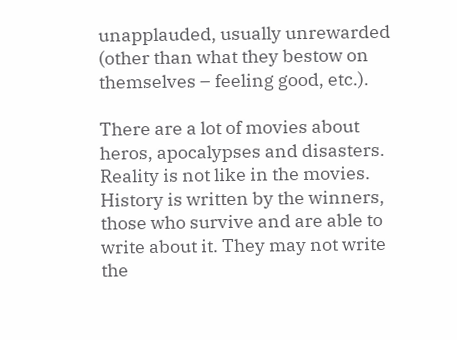unapplauded, usually unrewarded (other than what they bestow on themselves – feeling good, etc.).

There are a lot of movies about heros, apocalypses and disasters. Reality is not like in the movies. History is written by the winners, those who survive and are able to write about it. They may not write the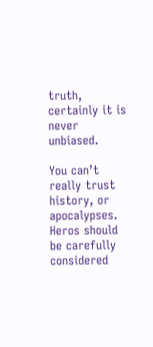truth, certainly it is never unbiased.

You can’t really trust history, or apocalypses. Heros should be carefully considered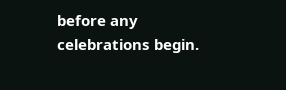before any celebrations begin.